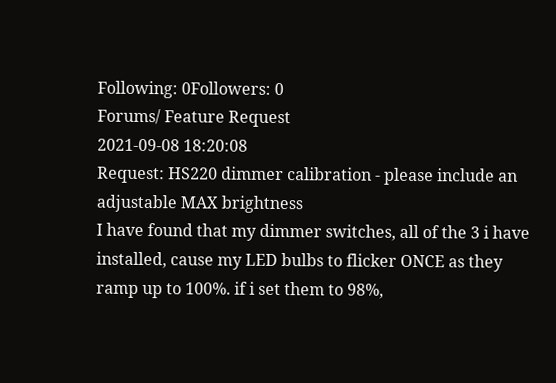Following: 0Followers: 0
Forums/ Feature Request
2021-09-08 18:20:08
Request: HS220 dimmer calibration - please include an adjustable MAX brightness
I have found that my dimmer switches, all of the 3 i have installed, cause my LED bulbs to flicker ONCE as they ramp up to 100%. if i set them to 98%,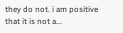they do not. i am positive that it is not a...